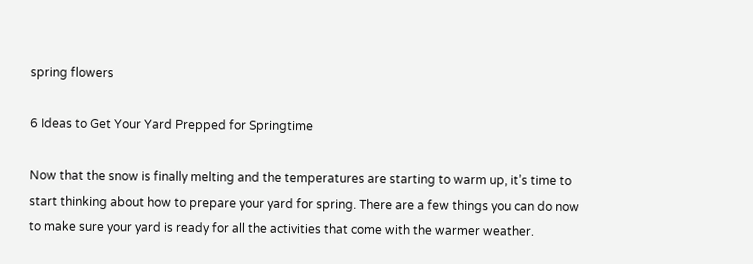spring flowers

6 Ideas to Get Your Yard Prepped for Springtime

Now that the snow is finally melting and the temperatures are starting to warm up, it’s time to start thinking about how to prepare your yard for spring. There are a few things you can do now to make sure your yard is ready for all the activities that come with the warmer weather.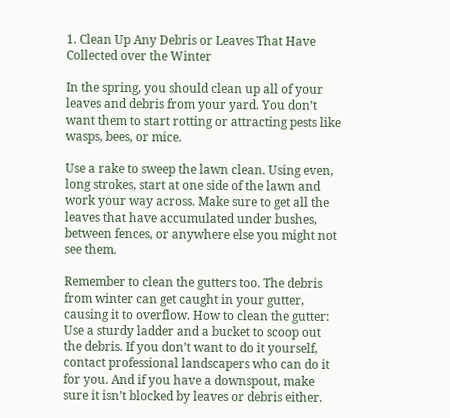1. Clean Up Any Debris or Leaves That Have Collected over the Winter

In the spring, you should clean up all of your leaves and debris from your yard. You don’t want them to start rotting or attracting pests like wasps, bees, or mice.

Use a rake to sweep the lawn clean. Using even, long strokes, start at one side of the lawn and work your way across. Make sure to get all the leaves that have accumulated under bushes, between fences, or anywhere else you might not see them.

Remember to clean the gutters too. The debris from winter can get caught in your gutter, causing it to overflow. How to clean the gutter: Use a sturdy ladder and a bucket to scoop out the debris. If you don’t want to do it yourself, contact professional landscapers who can do it for you. And if you have a downspout, make sure it isn’t blocked by leaves or debris either.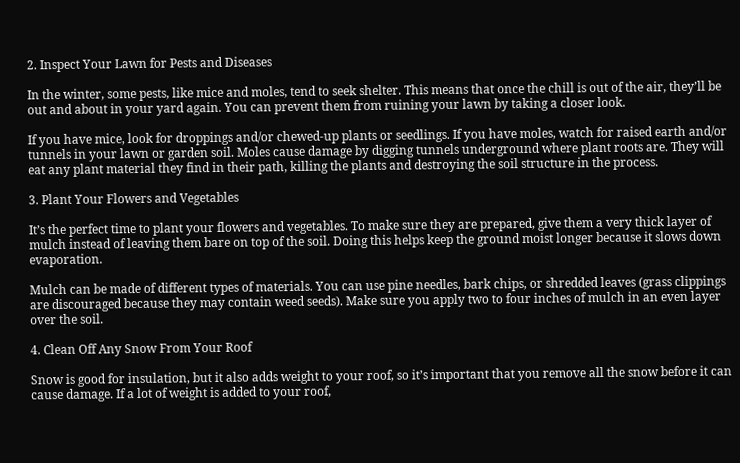2. Inspect Your Lawn for Pests and Diseases

In the winter, some pests, like mice and moles, tend to seek shelter. This means that once the chill is out of the air, they’ll be out and about in your yard again. You can prevent them from ruining your lawn by taking a closer look.

If you have mice, look for droppings and/or chewed-up plants or seedlings. If you have moles, watch for raised earth and/or tunnels in your lawn or garden soil. Moles cause damage by digging tunnels underground where plant roots are. They will eat any plant material they find in their path, killing the plants and destroying the soil structure in the process.

3. Plant Your Flowers and Vegetables

It’s the perfect time to plant your flowers and vegetables. To make sure they are prepared, give them a very thick layer of mulch instead of leaving them bare on top of the soil. Doing this helps keep the ground moist longer because it slows down evaporation.

Mulch can be made of different types of materials. You can use pine needles, bark chips, or shredded leaves (grass clippings are discouraged because they may contain weed seeds). Make sure you apply two to four inches of mulch in an even layer over the soil.

4. Clean Off Any Snow From Your Roof

Snow is good for insulation, but it also adds weight to your roof, so it’s important that you remove all the snow before it can cause damage. If a lot of weight is added to your roof,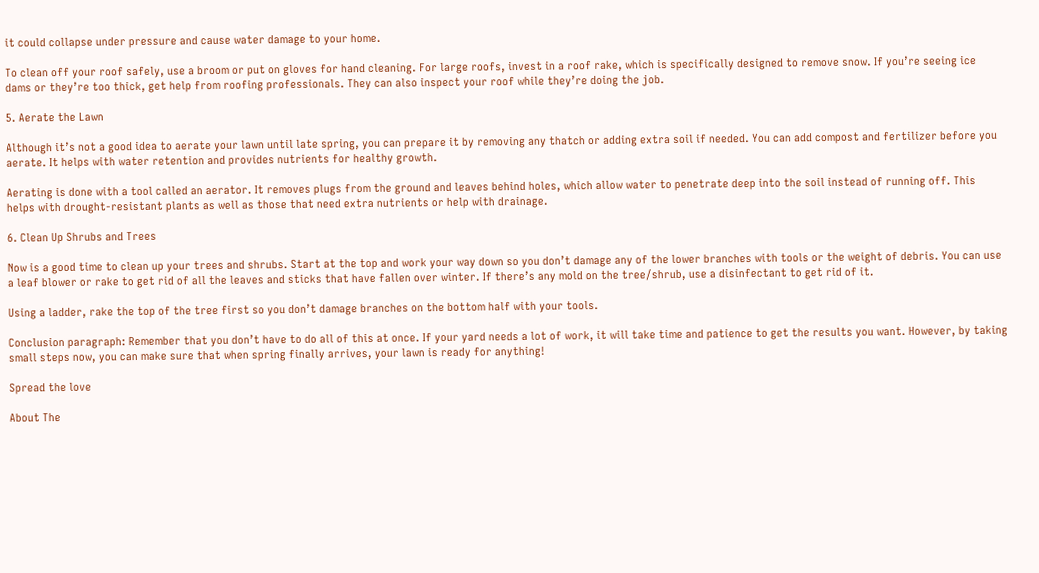it could collapse under pressure and cause water damage to your home.

To clean off your roof safely, use a broom or put on gloves for hand cleaning. For large roofs, invest in a roof rake, which is specifically designed to remove snow. If you’re seeing ice dams or they’re too thick, get help from roofing professionals. They can also inspect your roof while they’re doing the job.

5. Aerate the Lawn

Although it’s not a good idea to aerate your lawn until late spring, you can prepare it by removing any thatch or adding extra soil if needed. You can add compost and fertilizer before you aerate. It helps with water retention and provides nutrients for healthy growth.

Aerating is done with a tool called an aerator. It removes plugs from the ground and leaves behind holes, which allow water to penetrate deep into the soil instead of running off. This helps with drought-resistant plants as well as those that need extra nutrients or help with drainage.

6. Clean Up Shrubs and Trees

Now is a good time to clean up your trees and shrubs. Start at the top and work your way down so you don’t damage any of the lower branches with tools or the weight of debris. You can use a leaf blower or rake to get rid of all the leaves and sticks that have fallen over winter. If there’s any mold on the tree/shrub, use a disinfectant to get rid of it.

Using a ladder, rake the top of the tree first so you don’t damage branches on the bottom half with your tools.

Conclusion paragraph: Remember that you don’t have to do all of this at once. If your yard needs a lot of work, it will take time and patience to get the results you want. However, by taking small steps now, you can make sure that when spring finally arrives, your lawn is ready for anything!

Spread the love

About The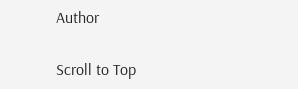Author

Scroll to Top